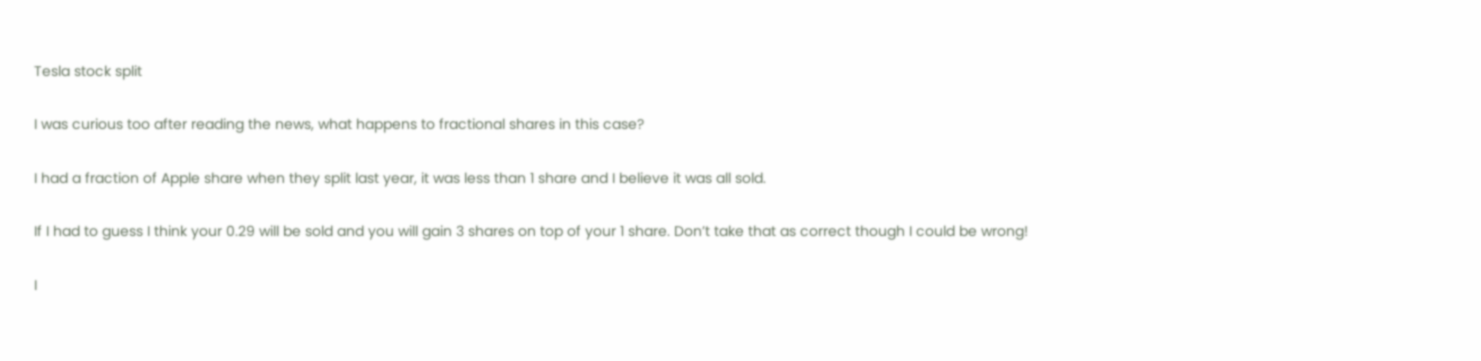Tesla stock split

I was curious too after reading the news, what happens to fractional shares in this case?

I had a fraction of Apple share when they split last year, it was less than 1 share and I believe it was all sold.

If I had to guess I think your 0.29 will be sold and you will gain 3 shares on top of your 1 share. Don’t take that as correct though I could be wrong!

I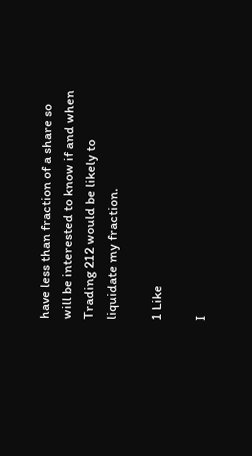have less than fraction of a share so will be interested to know if and when Trading 212 would be likely to liquidate my fraction.

1 Like

I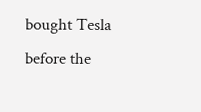bought Tesla before the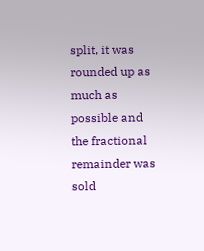split, it was rounded up as much as possible and the fractional remainder was sold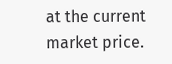at the current market price.